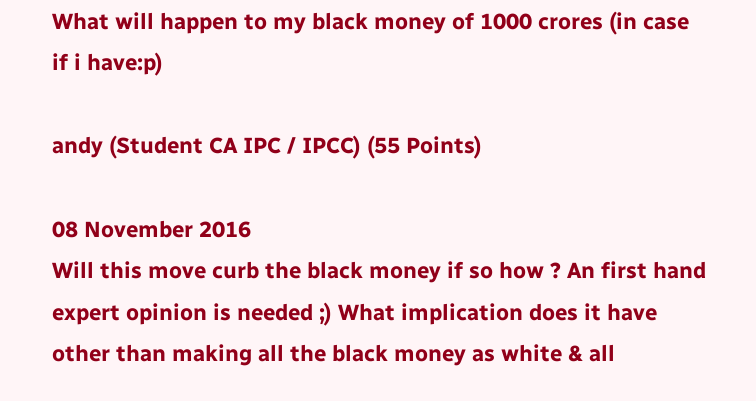What will happen to my black money of 1000 crores (in case if i have:p)

andy (Student CA IPC / IPCC) (55 Points)

08 November 2016
Will this move curb the black money if so how ? An first hand expert opinion is needed ;) What implication does it have other than making all the black money as white & all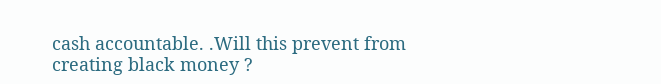cash accountable. .Will this prevent from creating black money ?